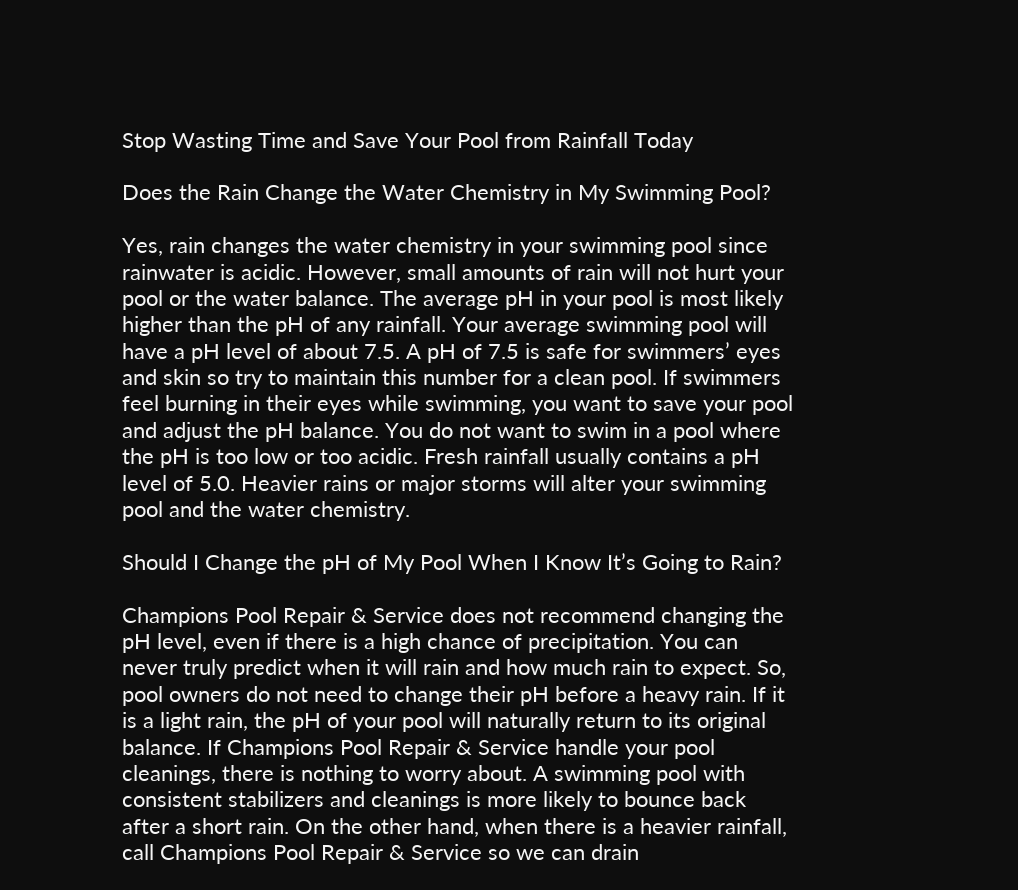Stop Wasting Time and Save Your Pool from Rainfall Today

Does the Rain Change the Water Chemistry in My Swimming Pool?

Yes, rain changes the water chemistry in your swimming pool since rainwater is acidic. However, small amounts of rain will not hurt your pool or the water balance. The average pH in your pool is most likely higher than the pH of any rainfall. Your average swimming pool will have a pH level of about 7.5. A pH of 7.5 is safe for swimmers’ eyes and skin so try to maintain this number for a clean pool. If swimmers feel burning in their eyes while swimming, you want to save your pool and adjust the pH balance. You do not want to swim in a pool where the pH is too low or too acidic. Fresh rainfall usually contains a pH level of 5.0. Heavier rains or major storms will alter your swimming pool and the water chemistry.

Should I Change the pH of My Pool When I Know It’s Going to Rain?

Champions Pool Repair & Service does not recommend changing the pH level, even if there is a high chance of precipitation. You can never truly predict when it will rain and how much rain to expect. So, pool owners do not need to change their pH before a heavy rain. If it is a light rain, the pH of your pool will naturally return to its original balance. If Champions Pool Repair & Service handle your pool cleanings, there is nothing to worry about. A swimming pool with consistent stabilizers and cleanings is more likely to bounce back after a short rain. On the other hand, when there is a heavier rainfall, call Champions Pool Repair & Service so we can drain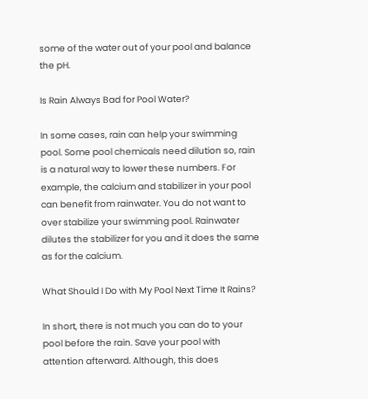some of the water out of your pool and balance the pH.

Is Rain Always Bad for Pool Water?

In some cases, rain can help your swimming pool. Some pool chemicals need dilution so, rain is a natural way to lower these numbers. For example, the calcium and stabilizer in your pool can benefit from rainwater. You do not want to over stabilize your swimming pool. Rainwater dilutes the stabilizer for you and it does the same as for the calcium.

What Should I Do with My Pool Next Time It Rains?

In short, there is not much you can do to your pool before the rain. Save your pool with attention afterward. Although, this does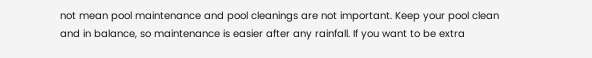not mean pool maintenance and pool cleanings are not important. Keep your pool clean and in balance, so maintenance is easier after any rainfall. If you want to be extra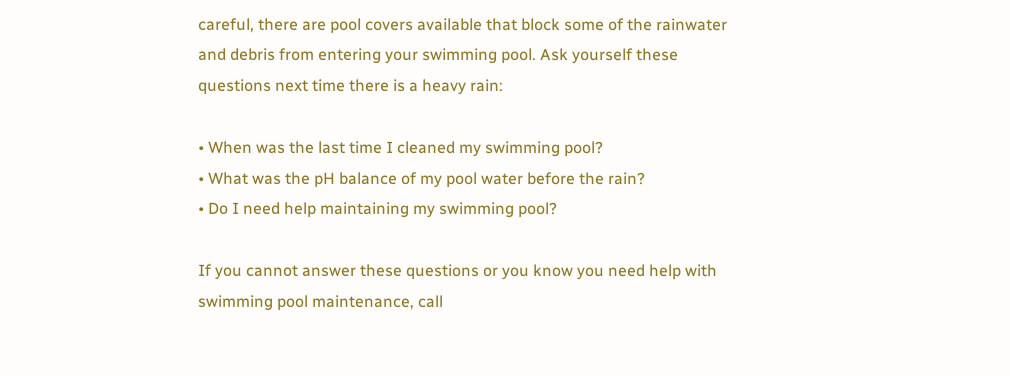careful, there are pool covers available that block some of the rainwater and debris from entering your swimming pool. Ask yourself these questions next time there is a heavy rain:

• When was the last time I cleaned my swimming pool?
• What was the pH balance of my pool water before the rain?
• Do I need help maintaining my swimming pool?

If you cannot answer these questions or you know you need help with swimming pool maintenance, call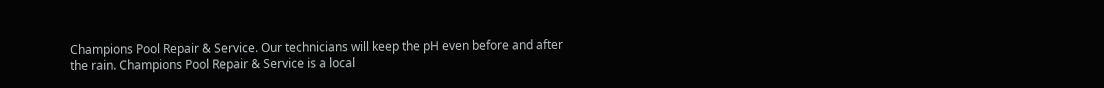Champions Pool Repair & Service. Our technicians will keep the pH even before and after the rain. Champions Pool Repair & Service is a local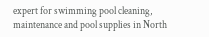expert for swimming pool cleaning, maintenance and pool supplies in North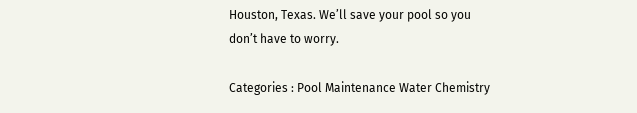Houston, Texas. We’ll save your pool so you don’t have to worry.

Categories : Pool Maintenance Water Chemistry